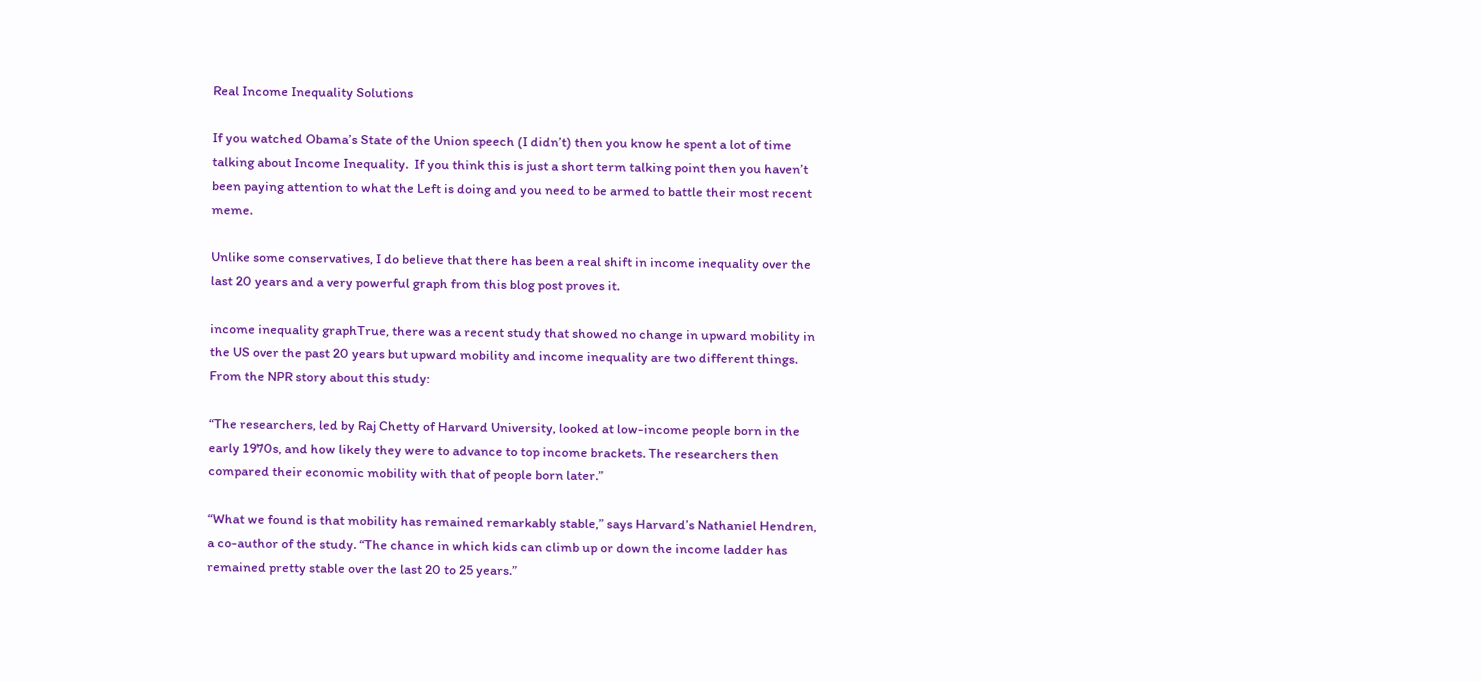Real Income Inequality Solutions

If you watched Obama’s State of the Union speech (I didn’t) then you know he spent a lot of time talking about Income Inequality.  If you think this is just a short term talking point then you haven’t been paying attention to what the Left is doing and you need to be armed to battle their most recent meme.

Unlike some conservatives, I do believe that there has been a real shift in income inequality over the last 20 years and a very powerful graph from this blog post proves it.

income inequality graphTrue, there was a recent study that showed no change in upward mobility in the US over the past 20 years but upward mobility and income inequality are two different things.  From the NPR story about this study:

“The researchers, led by Raj Chetty of Harvard University, looked at low-income people born in the early 1970s, and how likely they were to advance to top income brackets. The researchers then compared their economic mobility with that of people born later.”

“What we found is that mobility has remained remarkably stable,” says Harvard’s Nathaniel Hendren, a co-author of the study. “The chance in which kids can climb up or down the income ladder has remained pretty stable over the last 20 to 25 years.”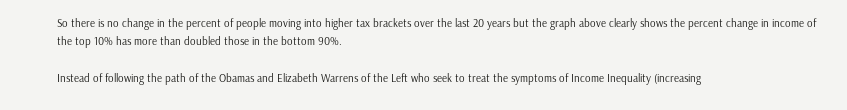So there is no change in the percent of people moving into higher tax brackets over the last 20 years but the graph above clearly shows the percent change in income of the top 10% has more than doubled those in the bottom 90%.

Instead of following the path of the Obamas and Elizabeth Warrens of the Left who seek to treat the symptoms of Income Inequality (increasing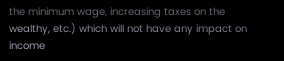the minimum wage, increasing taxes on the wealthy, etc.) which will not have any impact on income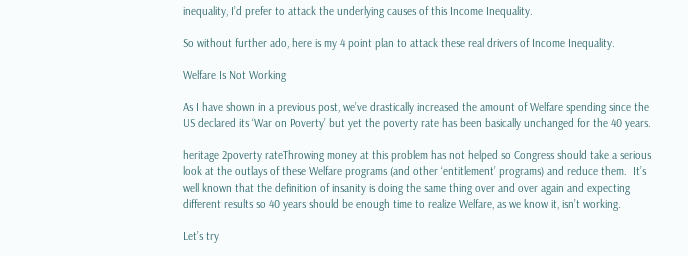inequality, I’d prefer to attack the underlying causes of this Income Inequality.

So without further ado, here is my 4 point plan to attack these real drivers of Income Inequality.

Welfare Is Not Working

As I have shown in a previous post, we’ve drastically increased the amount of Welfare spending since the US declared its ‘War on Poverty’ but yet the poverty rate has been basically unchanged for the 40 years.

heritage 2poverty rateThrowing money at this problem has not helped so Congress should take a serious look at the outlays of these Welfare programs (and other ‘entitlement’ programs) and reduce them.  It’s well known that the definition of insanity is doing the same thing over and over again and expecting different results so 40 years should be enough time to realize Welfare, as we know it, isn’t working.

Let’s try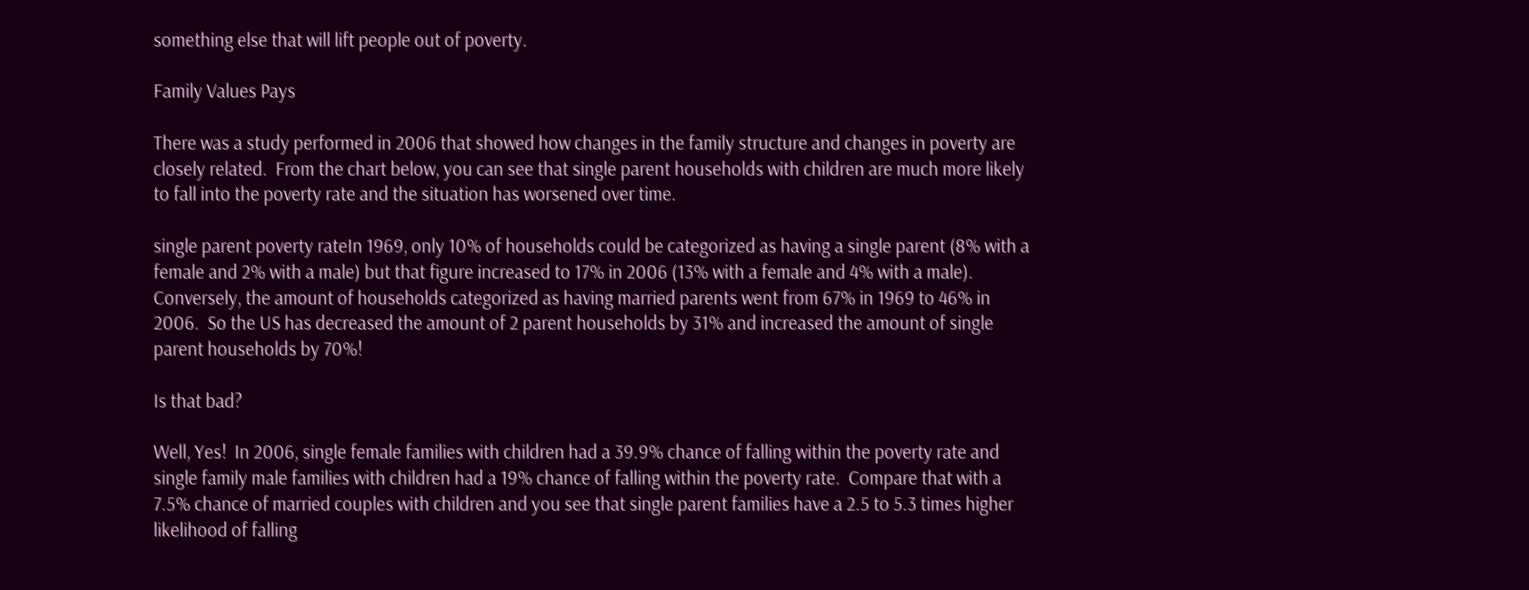something else that will lift people out of poverty.

Family Values Pays

There was a study performed in 2006 that showed how changes in the family structure and changes in poverty are closely related.  From the chart below, you can see that single parent households with children are much more likely to fall into the poverty rate and the situation has worsened over time.

single parent poverty rateIn 1969, only 10% of households could be categorized as having a single parent (8% with a female and 2% with a male) but that figure increased to 17% in 2006 (13% with a female and 4% with a male).  Conversely, the amount of households categorized as having married parents went from 67% in 1969 to 46% in 2006.  So the US has decreased the amount of 2 parent households by 31% and increased the amount of single parent households by 70%!

Is that bad?

Well, Yes!  In 2006, single female families with children had a 39.9% chance of falling within the poverty rate and single family male families with children had a 19% chance of falling within the poverty rate.  Compare that with a 7.5% chance of married couples with children and you see that single parent families have a 2.5 to 5.3 times higher likelihood of falling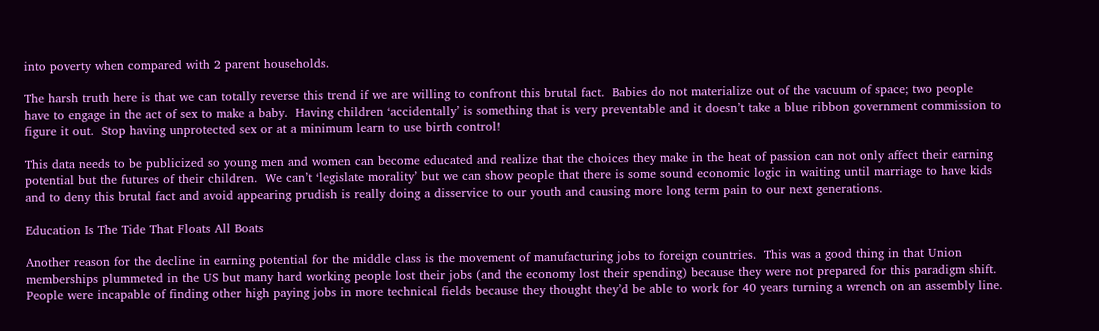into poverty when compared with 2 parent households.

The harsh truth here is that we can totally reverse this trend if we are willing to confront this brutal fact.  Babies do not materialize out of the vacuum of space; two people have to engage in the act of sex to make a baby.  Having children ‘accidentally’ is something that is very preventable and it doesn’t take a blue ribbon government commission to figure it out.  Stop having unprotected sex or at a minimum learn to use birth control!

This data needs to be publicized so young men and women can become educated and realize that the choices they make in the heat of passion can not only affect their earning potential but the futures of their children.  We can’t ‘legislate morality’ but we can show people that there is some sound economic logic in waiting until marriage to have kids and to deny this brutal fact and avoid appearing prudish is really doing a disservice to our youth and causing more long term pain to our next generations.

Education Is The Tide That Floats All Boats

Another reason for the decline in earning potential for the middle class is the movement of manufacturing jobs to foreign countries.  This was a good thing in that Union memberships plummeted in the US but many hard working people lost their jobs (and the economy lost their spending) because they were not prepared for this paradigm shift.  People were incapable of finding other high paying jobs in more technical fields because they thought they’d be able to work for 40 years turning a wrench on an assembly line.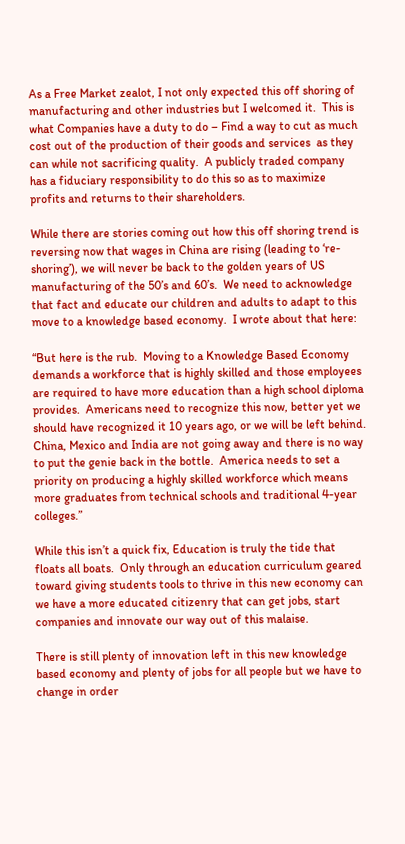As a Free Market zealot, I not only expected this off shoring of manufacturing and other industries but I welcomed it.  This is what Companies have a duty to do – Find a way to cut as much cost out of the production of their goods and services  as they can while not sacrificing quality.  A publicly traded company has a fiduciary responsibility to do this so as to maximize profits and returns to their shareholders.

While there are stories coming out how this off shoring trend is reversing now that wages in China are rising (leading to ‘re-shoring’), we will never be back to the golden years of US manufacturing of the 50’s and 60’s.  We need to acknowledge that fact and educate our children and adults to adapt to this move to a knowledge based economy.  I wrote about that here:

“But here is the rub.  Moving to a Knowledge Based Economy demands a workforce that is highly skilled and those employees are required to have more education than a high school diploma provides.  Americans need to recognize this now, better yet we should have recognized it 10 years ago, or we will be left behind.   China, Mexico and India are not going away and there is no way to put the genie back in the bottle.  America needs to set a priority on producing a highly skilled workforce which means more graduates from technical schools and traditional 4-year colleges.”

While this isn’t a quick fix, Education is truly the tide that floats all boats.  Only through an education curriculum geared toward giving students tools to thrive in this new economy can we have a more educated citizenry that can get jobs, start companies and innovate our way out of this malaise.

There is still plenty of innovation left in this new knowledge based economy and plenty of jobs for all people but we have to change in order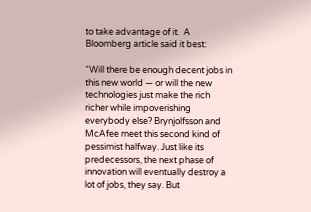to take advantage of it.  A Bloomberg article said it best:

“Will there be enough decent jobs in this new world — or will the new technologies just make the rich richer while impoverishing everybody else? Brynjolfsson and McAfee meet this second kind of pessimist halfway. Just like its predecessors, the next phase of innovation will eventually destroy a lot of jobs, they say. But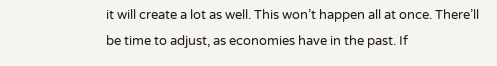it will create a lot as well. This won’t happen all at once. There’ll be time to adjust, as economies have in the past. If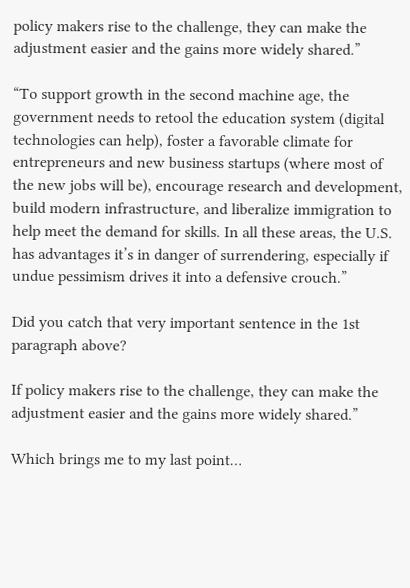policy makers rise to the challenge, they can make the adjustment easier and the gains more widely shared.”

“To support growth in the second machine age, the government needs to retool the education system (digital technologies can help), foster a favorable climate for entrepreneurs and new business startups (where most of the new jobs will be), encourage research and development, build modern infrastructure, and liberalize immigration to help meet the demand for skills. In all these areas, the U.S. has advantages it’s in danger of surrendering, especially if undue pessimism drives it into a defensive crouch.”

Did you catch that very important sentence in the 1st paragraph above?

If policy makers rise to the challenge, they can make the adjustment easier and the gains more widely shared.”

Which brings me to my last point…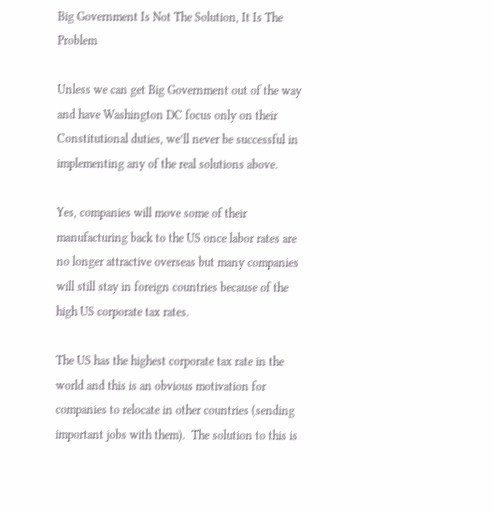Big Government Is Not The Solution, It Is The Problem

Unless we can get Big Government out of the way and have Washington DC focus only on their Constitutional duties, we’ll never be successful in implementing any of the real solutions above.

Yes, companies will move some of their manufacturing back to the US once labor rates are no longer attractive overseas but many companies will still stay in foreign countries because of the high US corporate tax rates.

The US has the highest corporate tax rate in the world and this is an obvious motivation for companies to relocate in other countries (sending important jobs with them).  The solution to this is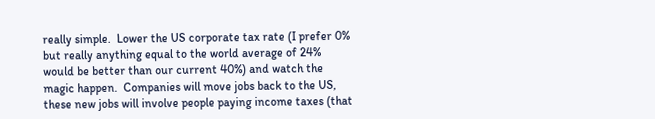really simple.  Lower the US corporate tax rate (I prefer 0% but really anything equal to the world average of 24% would be better than our current 40%) and watch the magic happen.  Companies will move jobs back to the US, these new jobs will involve people paying income taxes (that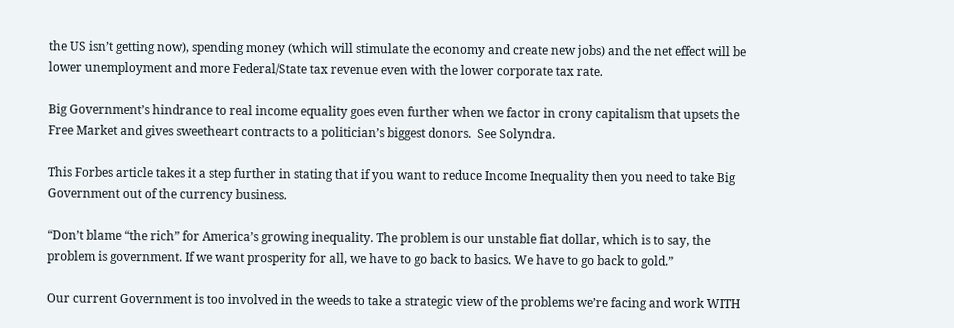the US isn’t getting now), spending money (which will stimulate the economy and create new jobs) and the net effect will be lower unemployment and more Federal/State tax revenue even with the lower corporate tax rate.

Big Government’s hindrance to real income equality goes even further when we factor in crony capitalism that upsets the Free Market and gives sweetheart contracts to a politician’s biggest donors.  See Solyndra.

This Forbes article takes it a step further in stating that if you want to reduce Income Inequality then you need to take Big Government out of the currency business.

“Don’t blame “the rich” for America’s growing inequality. The problem is our unstable fiat dollar, which is to say, the problem is government. If we want prosperity for all, we have to go back to basics. We have to go back to gold.”

Our current Government is too involved in the weeds to take a strategic view of the problems we’re facing and work WITH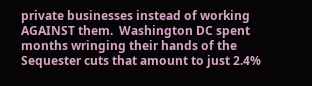private businesses instead of working AGAINST them.  Washington DC spent months wringing their hands of the Sequester cuts that amount to just 2.4%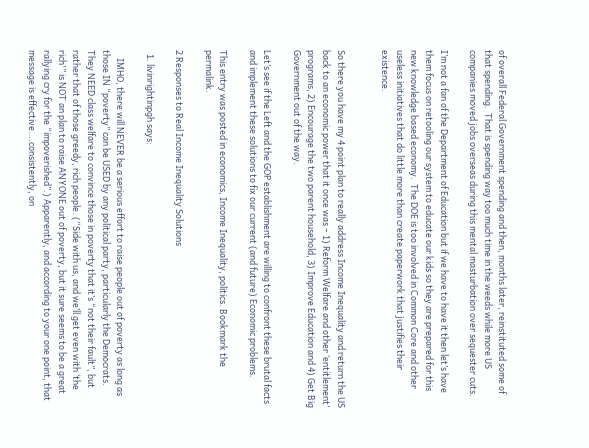of overall Federal Government spending and then, months later, reinstituted some of that spending.  That is spending way too much time in the weeds while more US companies moved jobs overseas during this mental masturbation over sequester cuts.

I’m not a fan of the Department of Education but if we have to have it then let’s have them focus on retooling our system to educate our kids so they are prepared for this new knowledge based economy.  The DOE is too involved in Common Core and other useless initiatives that do little more than create paperwork that justifies their existence.


So there you have my 4 point plan to really address Income Inequality and return the US back to an economic power that it once was – 1) Reform Welfare and other ‘entitlement’ programs, 2) Encourage the two parent household, 3) Improve Education and 4) Get Big Government out of the way.

Let’s see if the Left and the GOP establishment are willing to confront these brutal facts and implement these solutions to fix our current (and future) Economic problems.

This entry was posted in economics, Income Inequality, politics. Bookmark the permalink.

2 Responses to Real Income Inequality Solutions

  1. livinrightinpgh says:

    IMHO, there will NEVER be a serious effort to raise people out of poverty as long as those IN “poverty” can be USED by any political party, particularly the Democrats. They NEED class welfare to convince those in poverty that it’s “not their fault”, but rather that of those greedy, rich people. (“Side with us, and we’ll get even with ‘the rich'” is NOT an plan to raise ANYONE out of poverty, but it sure seems to be a great rallying cry for the “impoverished”.) Apparently, and according to your one point, that message is effective….consistently, on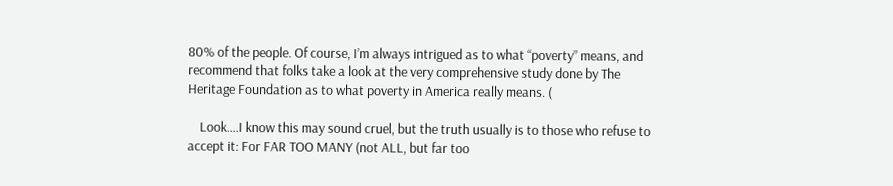80% of the people. Of course, I’m always intrigued as to what “poverty” means, and recommend that folks take a look at the very comprehensive study done by The Heritage Foundation as to what poverty in America really means. (

    Look….I know this may sound cruel, but the truth usually is to those who refuse to accept it: For FAR TOO MANY (not ALL, but far too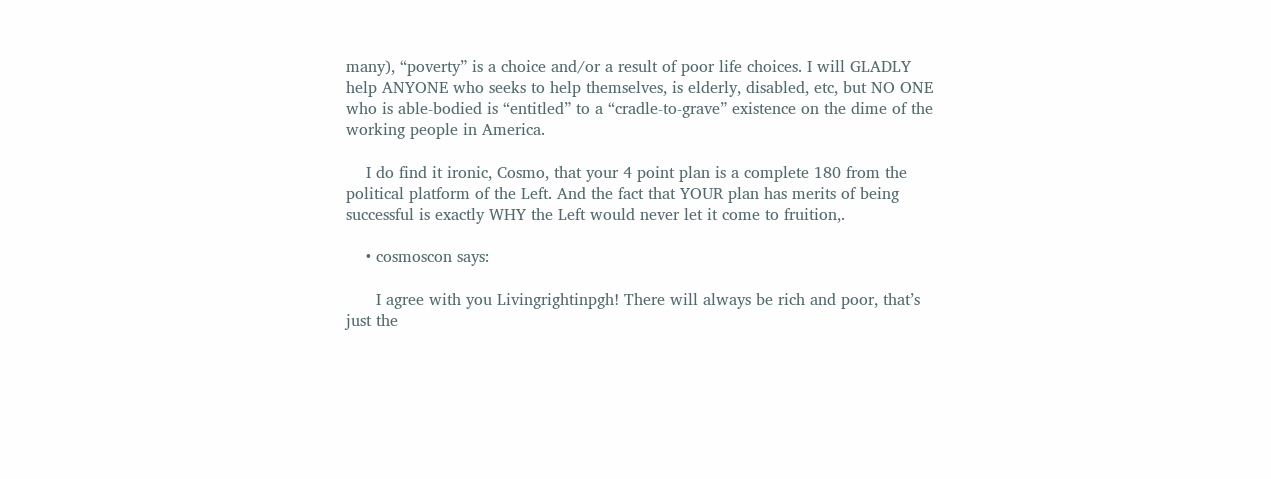many), “poverty” is a choice and/or a result of poor life choices. I will GLADLY help ANYONE who seeks to help themselves, is elderly, disabled, etc, but NO ONE who is able-bodied is “entitled” to a “cradle-to-grave” existence on the dime of the working people in America.

    I do find it ironic, Cosmo, that your 4 point plan is a complete 180 from the political platform of the Left. And the fact that YOUR plan has merits of being successful is exactly WHY the Left would never let it come to fruition,.

    • cosmoscon says:

      I agree with you Livingrightinpgh! There will always be rich and poor, that’s just the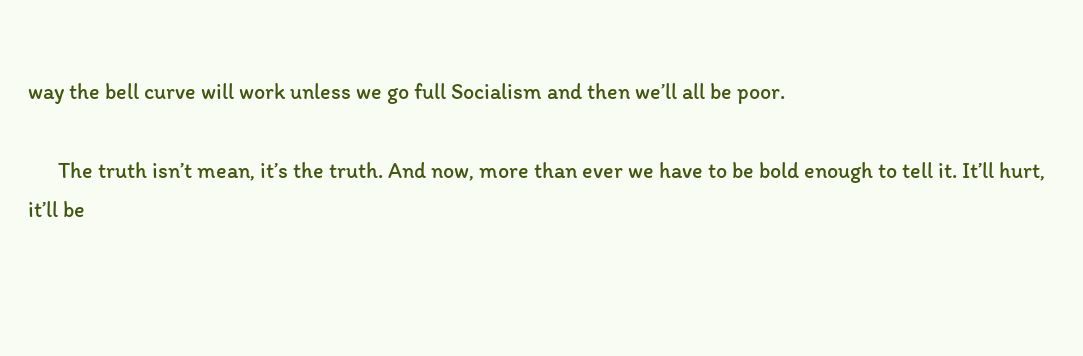way the bell curve will work unless we go full Socialism and then we’ll all be poor.

      The truth isn’t mean, it’s the truth. And now, more than ever we have to be bold enough to tell it. It’ll hurt, it’ll be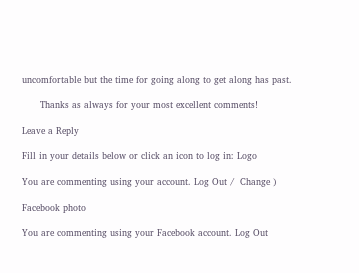uncomfortable but the time for going along to get along has past.

      Thanks as always for your most excellent comments!

Leave a Reply

Fill in your details below or click an icon to log in: Logo

You are commenting using your account. Log Out /  Change )

Facebook photo

You are commenting using your Facebook account. Log Out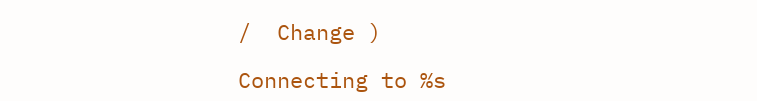/  Change )

Connecting to %s